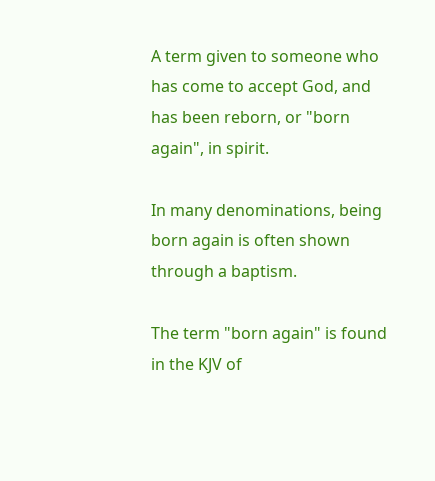A term given to someone who has come to accept God, and has been reborn, or "born again", in spirit.

In many denominations, being born again is often shown through a baptism.

The term "born again" is found in the KJV of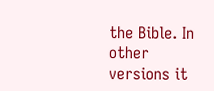the Bible. In other versions it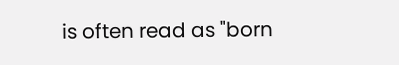is often read as "born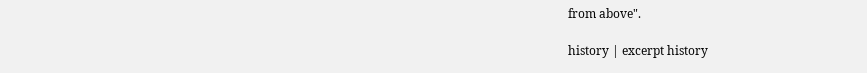from above".

history | excerpt history